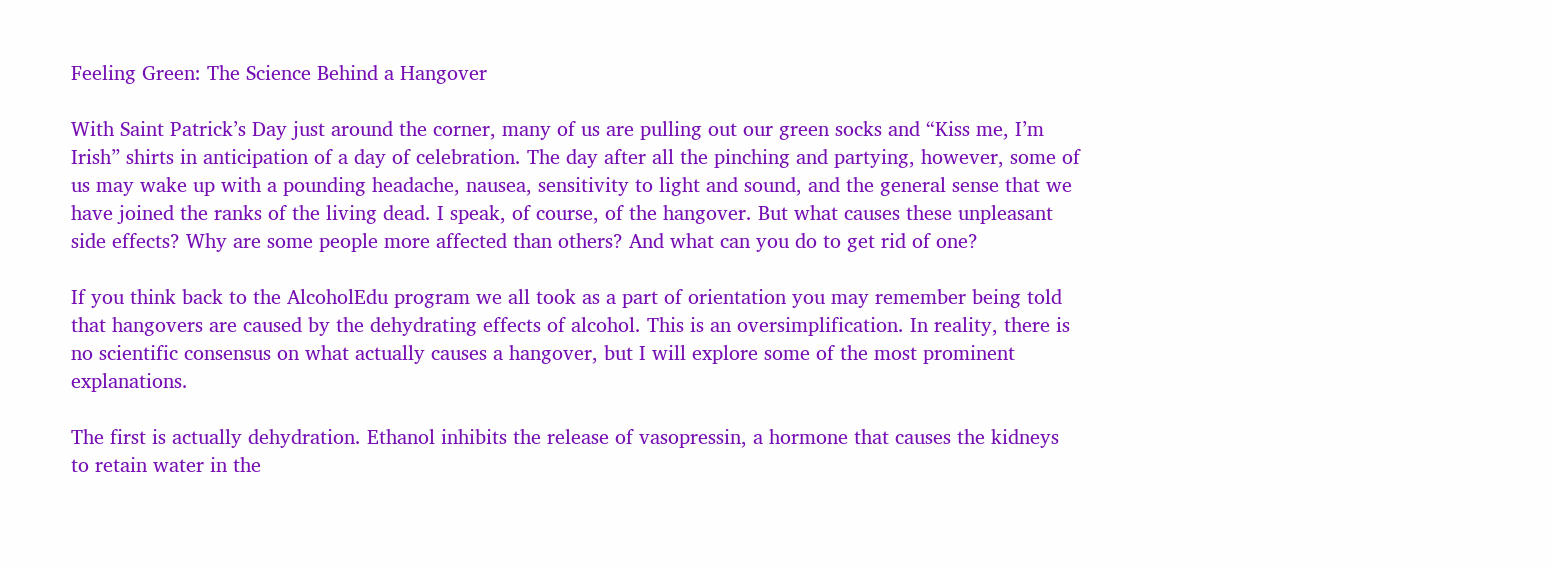Feeling Green: The Science Behind a Hangover

With Saint Patrick’s Day just around the corner, many of us are pulling out our green socks and “Kiss me, I’m Irish” shirts in anticipation of a day of celebration. The day after all the pinching and partying, however, some of us may wake up with a pounding headache, nausea, sensitivity to light and sound, and the general sense that we have joined the ranks of the living dead. I speak, of course, of the hangover. But what causes these unpleasant side effects? Why are some people more affected than others? And what can you do to get rid of one?

If you think back to the AlcoholEdu program we all took as a part of orientation you may remember being told that hangovers are caused by the dehydrating effects of alcohol. This is an oversimplification. In reality, there is no scientific consensus on what actually causes a hangover, but I will explore some of the most prominent explanations.

The first is actually dehydration. Ethanol inhibits the release of vasopressin, a hormone that causes the kidneys to retain water in the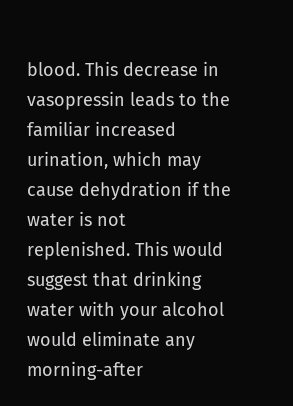blood. This decrease in vasopressin leads to the familiar increased urination, which may cause dehydration if the water is not replenished. This would suggest that drinking water with your alcohol would eliminate any morning-after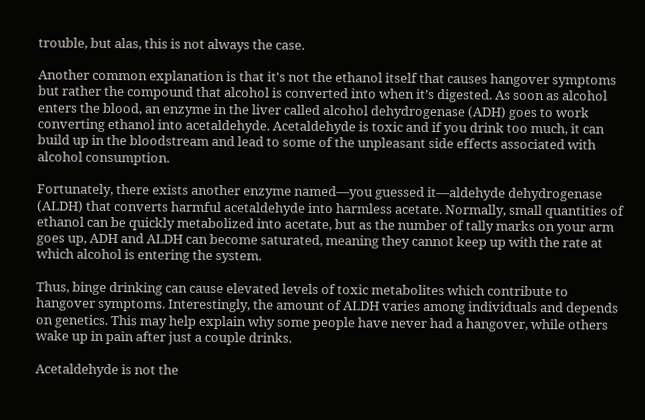trouble, but alas, this is not always the case.

Another common explanation is that it's not the ethanol itself that causes hangover symptoms but rather the compound that alcohol is converted into when it’s digested. As soon as alcohol enters the blood, an enzyme in the liver called alcohol dehydrogenase (ADH) goes to work converting ethanol into acetaldehyde. Acetaldehyde is toxic and if you drink too much, it can build up in the bloodstream and lead to some of the unpleasant side effects associated with alcohol consumption.

Fortunately, there exists another enzyme named—you guessed it—aldehyde dehydrogenase (ALDH) that converts harmful acetaldehyde into harmless acetate. Normally, small quantities of ethanol can be quickly metabolized into acetate, but as the number of tally marks on your arm goes up, ADH and ALDH can become saturated, meaning they cannot keep up with the rate at which alcohol is entering the system.

Thus, binge drinking can cause elevated levels of toxic metabolites which contribute to hangover symptoms. Interestingly, the amount of ALDH varies among individuals and depends on genetics. This may help explain why some people have never had a hangover, while others wake up in pain after just a couple drinks.

Acetaldehyde is not the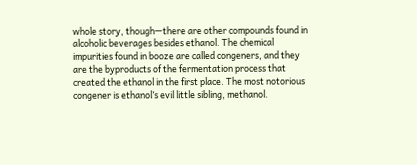whole story, though—there are other compounds found in alcoholic beverages besides ethanol. The chemical impurities found in booze are called congeners, and they are the byproducts of the fermentation process that created the ethanol in the first place. The most notorious congener is ethanol’s evil little sibling, methanol.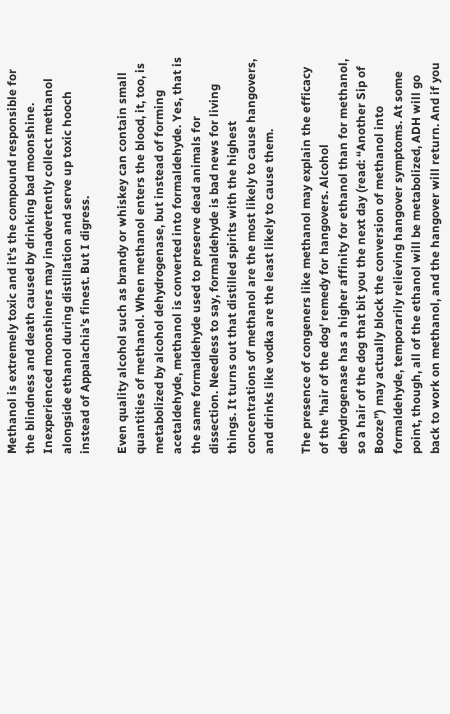Methanol is extremely toxic and it's the compound responsible for the blindness and death caused by drinking bad moonshine. Inexperienced moonshiners may inadvertently collect methanol alongside ethanol during distillation and serve up toxic hooch instead of Appalachia’s finest. But I digress.

Even quality alcohol such as brandy or whiskey can contain small quantities of methanol. When methanol enters the blood, it, too, is metabolized by alcohol dehydrogenase, but instead of forming acetaldehyde, methanol is converted into formaldehyde. Yes, that is the same formaldehyde used to preserve dead animals for dissection. Needless to say, formaldehyde is bad news for living things. It turns out that distilled spirits with the highest concentrations of methanol are the most likely to cause hangovers, and drinks like vodka are the least likely to cause them.

The presence of congeners like methanol may explain the efficacy of the 'hair of the dog' remedy for hangovers. Alcohol dehydrogenase has a higher affinity for ethanol than for methanol, so a hair of the dog that bit you the next day (read: “Another Sip of Booze”) may actually block the conversion of methanol into formaldehyde, temporarily relieving hangover symptoms. At some point, though, all of the ethanol will be metabolized, ADH will go back to work on methanol, and the hangover will return. And if you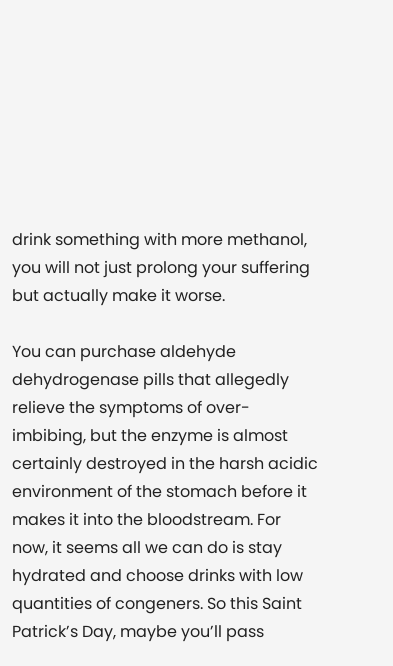drink something with more methanol, you will not just prolong your suffering but actually make it worse.

You can purchase aldehyde dehydrogenase pills that allegedly relieve the symptoms of over-imbibing, but the enzyme is almost certainly destroyed in the harsh acidic environment of the stomach before it makes it into the bloodstream. For now, it seems all we can do is stay hydrated and choose drinks with low quantities of congeners. So this Saint Patrick’s Day, maybe you’ll pass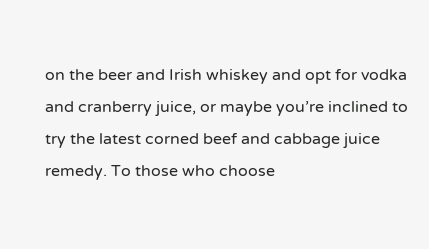on the beer and Irish whiskey and opt for vodka and cranberry juice, or maybe you’re inclined to try the latest corned beef and cabbage juice remedy. To those who choose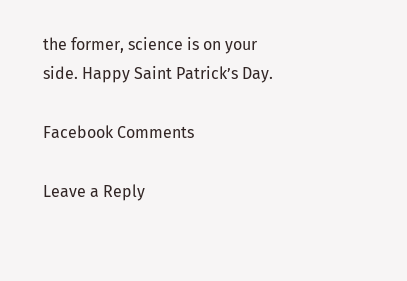the former, science is on your side. Happy Saint Patrick’s Day.

Facebook Comments

Leave a Reply